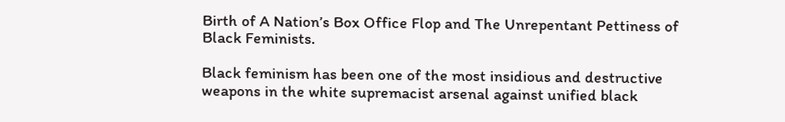Birth of A Nation’s Box Office Flop and The Unrepentant Pettiness of Black Feminists.

Black feminism has been one of the most insidious and destructive weapons in the white supremacist arsenal against unified black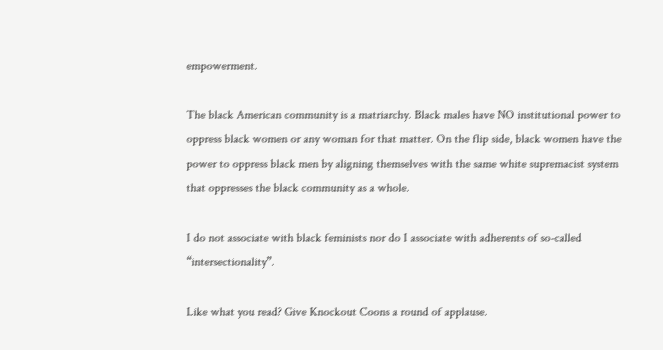empowerment.

The black American community is a matriarchy. Black males have NO institutional power to oppress black women or any woman for that matter. On the flip side, black women have the power to oppress black men by aligning themselves with the same white supremacist system that oppresses the black community as a whole.

I do not associate with black feminists nor do I associate with adherents of so-called “intersectionality”.

Like what you read? Give Knockout Coons a round of applause.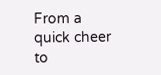From a quick cheer to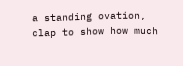a standing ovation, clap to show how much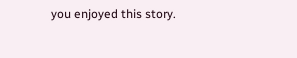you enjoyed this story.